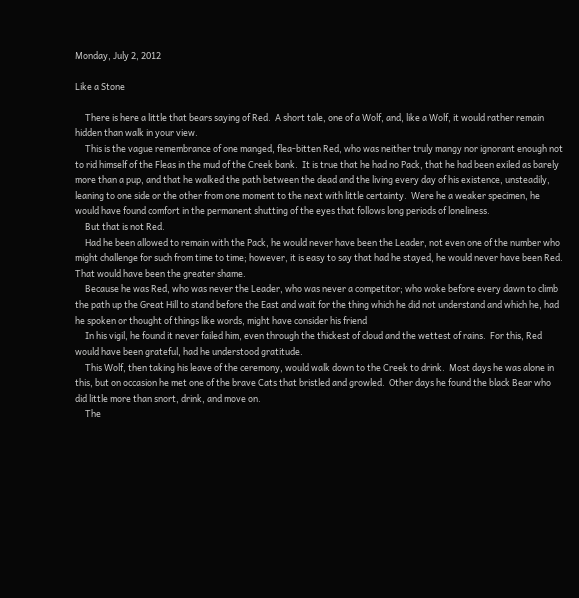Monday, July 2, 2012

Like a Stone

     There is here a little that bears saying of Red.  A short tale, one of a Wolf, and, like a Wolf, it would rather remain hidden than walk in your view.
     This is the vague remembrance of one manged, flea-bitten Red, who was neither truly mangy nor ignorant enough not to rid himself of the Fleas in the mud of the Creek bank.  It is true that he had no Pack, that he had been exiled as barely more than a pup, and that he walked the path between the dead and the living every day of his existence, unsteadily, leaning to one side or the other from one moment to the next with little certainty.  Were he a weaker specimen, he would have found comfort in the permanent shutting of the eyes that follows long periods of loneliness.
     But that is not Red.
     Had he been allowed to remain with the Pack, he would never have been the Leader, not even one of the number who might challenge for such from time to time; however, it is easy to say that had he stayed, he would never have been Red.   That would have been the greater shame.
     Because he was Red, who was never the Leader, who was never a competitor; who woke before every dawn to climb the path up the Great Hill to stand before the East and wait for the thing which he did not understand and which he, had he spoken or thought of things like words, might have consider his friend
     In his vigil, he found it never failed him, even through the thickest of cloud and the wettest of rains.  For this, Red would have been grateful, had he understood gratitude.
     This Wolf, then taking his leave of the ceremony, would walk down to the Creek to drink.  Most days he was alone in this, but on occasion he met one of the brave Cats that bristled and growled.  Other days he found the black Bear who did little more than snort, drink, and move on.
     The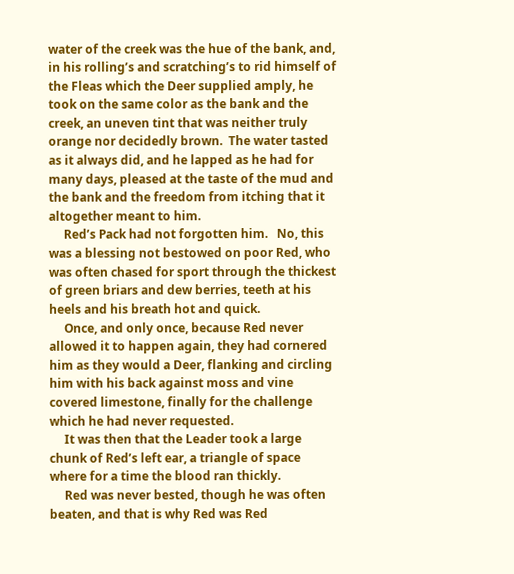water of the creek was the hue of the bank, and, in his rolling’s and scratching’s to rid himself of the Fleas which the Deer supplied amply, he took on the same color as the bank and the creek, an uneven tint that was neither truly orange nor decidedly brown.  The water tasted as it always did, and he lapped as he had for many days, pleased at the taste of the mud and the bank and the freedom from itching that it altogether meant to him.
     Red’s Pack had not forgotten him.   No, this was a blessing not bestowed on poor Red, who was often chased for sport through the thickest of green briars and dew berries, teeth at his heels and his breath hot and quick.
     Once, and only once, because Red never allowed it to happen again, they had cornered him as they would a Deer, flanking and circling him with his back against moss and vine covered limestone, finally for the challenge which he had never requested.
     It was then that the Leader took a large chunk of Red’s left ear, a triangle of space where for a time the blood ran thickly.
     Red was never bested, though he was often beaten, and that is why Red was Red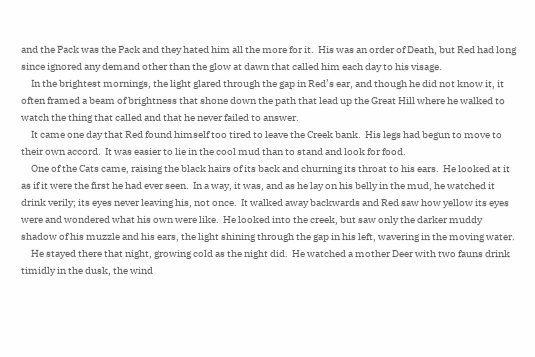and the Pack was the Pack and they hated him all the more for it.  His was an order of Death, but Red had long since ignored any demand other than the glow at dawn that called him each day to his visage.
     In the brightest mornings, the light glared through the gap in Red’s ear, and though he did not know it, it often framed a beam of brightness that shone down the path that lead up the Great Hill where he walked to watch the thing that called and that he never failed to answer.
     It came one day that Red found himself too tired to leave the Creek bank.  His legs had begun to move to their own accord.  It was easier to lie in the cool mud than to stand and look for food.
     One of the Cats came, raising the black hairs of its back and churning its throat to his ears.  He looked at it as if it were the first he had ever seen.  In a way, it was, and as he lay on his belly in the mud, he watched it drink verily; its eyes never leaving his, not once.  It walked away backwards and Red saw how yellow its eyes were and wondered what his own were like.  He looked into the creek, but saw only the darker muddy shadow of his muzzle and his ears, the light shining through the gap in his left, wavering in the moving water.
     He stayed there that night, growing cold as the night did.  He watched a mother Deer with two fauns drink timidly in the dusk, the wind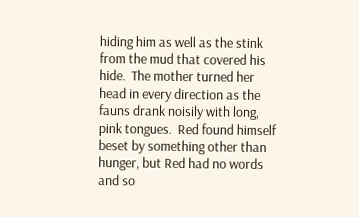hiding him as well as the stink from the mud that covered his hide.  The mother turned her head in every direction as the fauns drank noisily with long, pink tongues.  Red found himself beset by something other than hunger, but Red had no words and so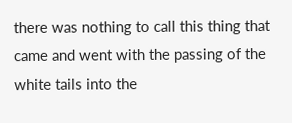there was nothing to call this thing that came and went with the passing of the white tails into the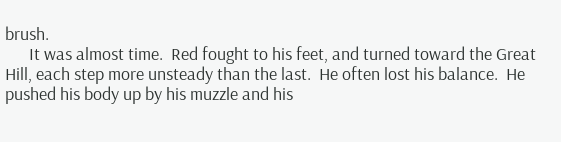brush.
      It was almost time.  Red fought to his feet, and turned toward the Great Hill, each step more unsteady than the last.  He often lost his balance.  He pushed his body up by his muzzle and his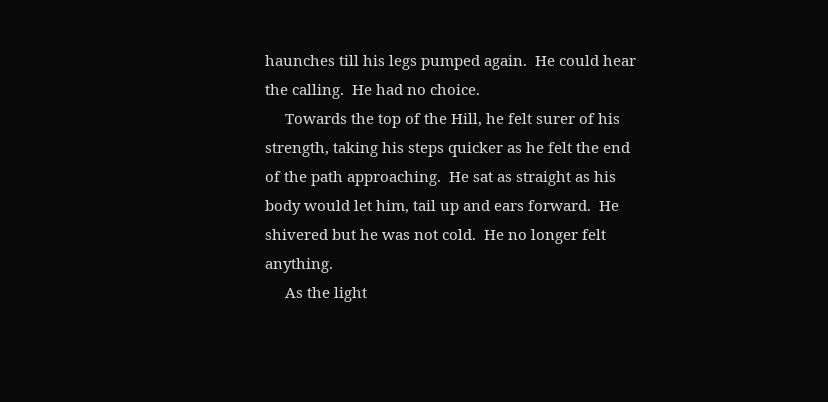haunches till his legs pumped again.  He could hear the calling.  He had no choice.
     Towards the top of the Hill, he felt surer of his strength, taking his steps quicker as he felt the end of the path approaching.  He sat as straight as his body would let him, tail up and ears forward.  He shivered but he was not cold.  He no longer felt anything.
     As the light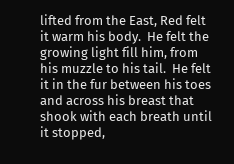lifted from the East, Red felt it warm his body.  He felt the growing light fill him, from his muzzle to his tail.  He felt it in the fur between his toes and across his breast that shook with each breath until it stopped,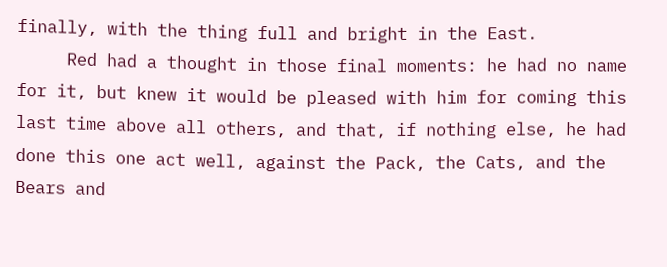finally, with the thing full and bright in the East.
     Red had a thought in those final moments: he had no name for it, but knew it would be pleased with him for coming this last time above all others, and that, if nothing else, he had done this one act well, against the Pack, the Cats, and the Bears and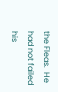the Fleas.  He had not failed his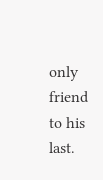only friend to his last.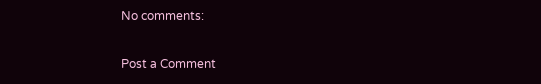No comments:

Post a Comment